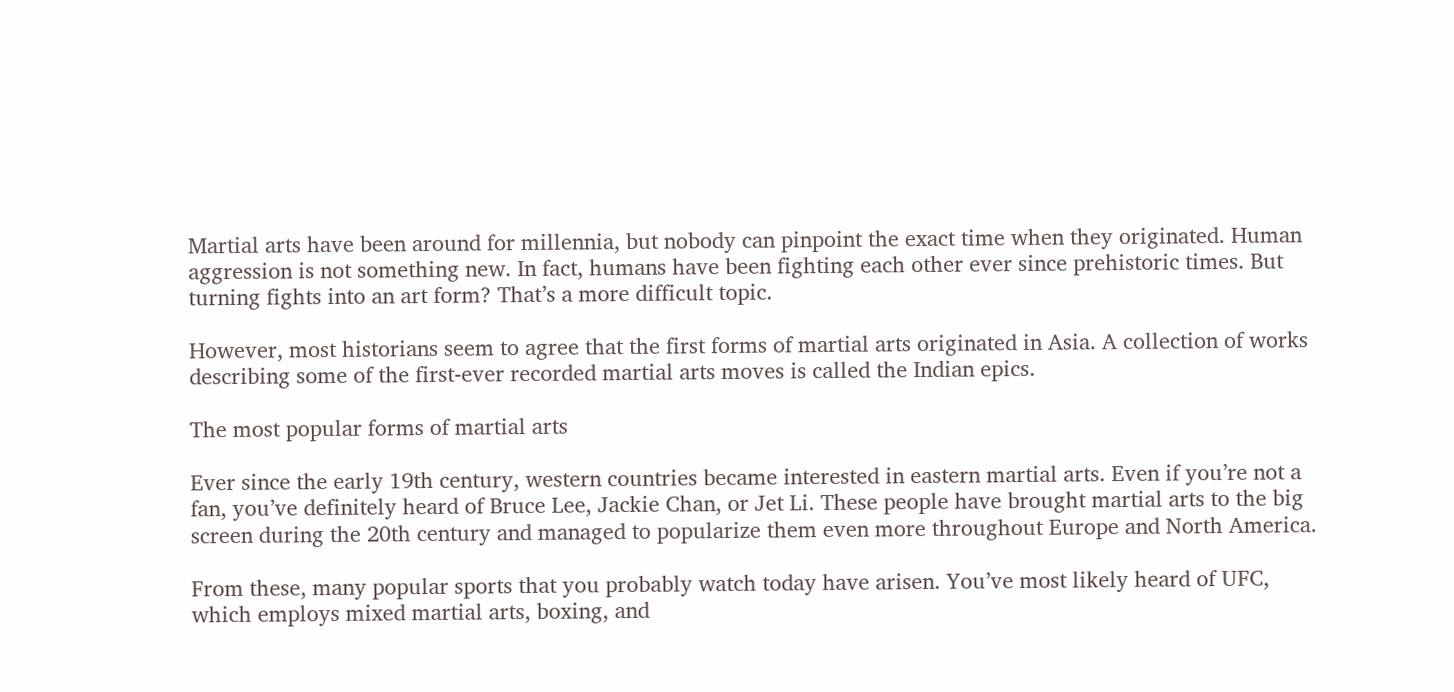Martial arts have been around for millennia, but nobody can pinpoint the exact time when they originated. Human aggression is not something new. In fact, humans have been fighting each other ever since prehistoric times. But turning fights into an art form? That’s a more difficult topic.

However, most historians seem to agree that the first forms of martial arts originated in Asia. A collection of works describing some of the first-ever recorded martial arts moves is called the Indian epics.

The most popular forms of martial arts

Ever since the early 19th century, western countries became interested in eastern martial arts. Even if you’re not a fan, you’ve definitely heard of Bruce Lee, Jackie Chan, or Jet Li. These people have brought martial arts to the big screen during the 20th century and managed to popularize them even more throughout Europe and North America.

From these, many popular sports that you probably watch today have arisen. You’ve most likely heard of UFC, which employs mixed martial arts, boxing, and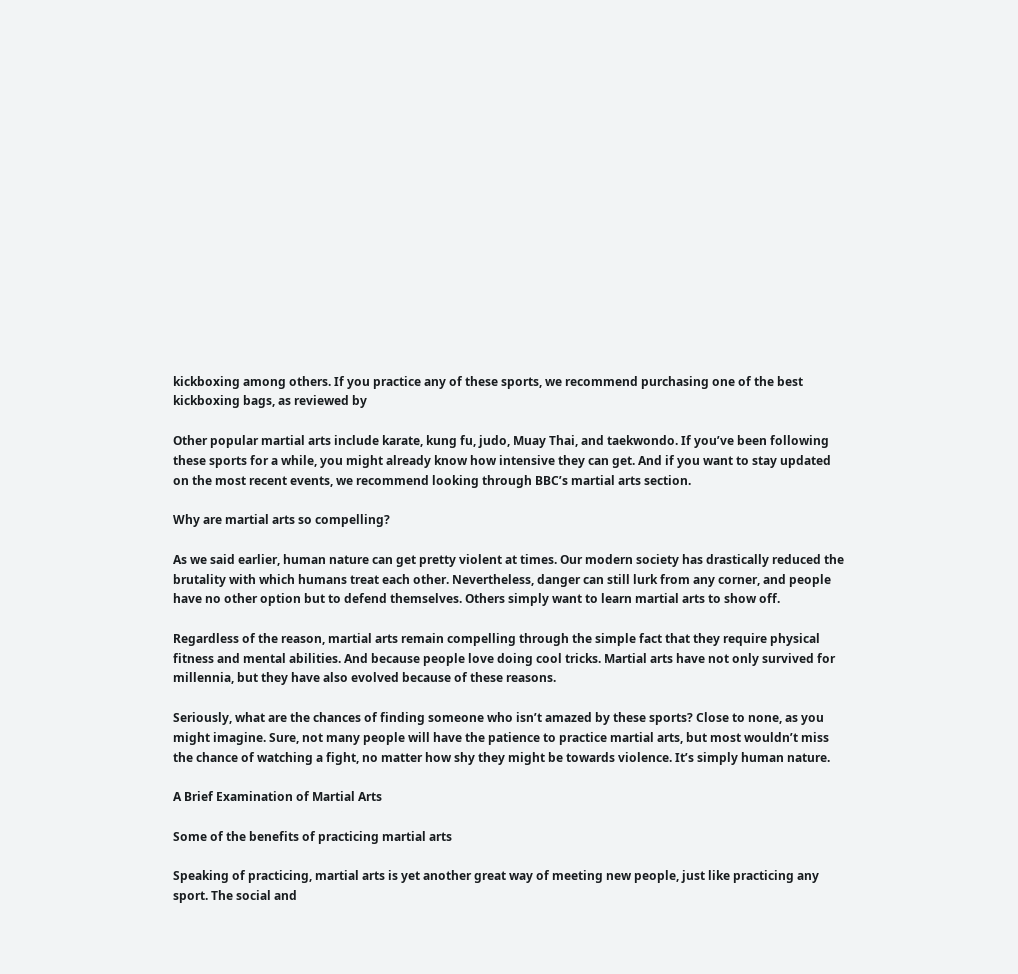kickboxing among others. If you practice any of these sports, we recommend purchasing one of the best kickboxing bags, as reviewed by

Other popular martial arts include karate, kung fu, judo, Muay Thai, and taekwondo. If you’ve been following these sports for a while, you might already know how intensive they can get. And if you want to stay updated on the most recent events, we recommend looking through BBC’s martial arts section.

Why are martial arts so compelling?

As we said earlier, human nature can get pretty violent at times. Our modern society has drastically reduced the brutality with which humans treat each other. Nevertheless, danger can still lurk from any corner, and people have no other option but to defend themselves. Others simply want to learn martial arts to show off.

Regardless of the reason, martial arts remain compelling through the simple fact that they require physical fitness and mental abilities. And because people love doing cool tricks. Martial arts have not only survived for millennia, but they have also evolved because of these reasons.

Seriously, what are the chances of finding someone who isn’t amazed by these sports? Close to none, as you might imagine. Sure, not many people will have the patience to practice martial arts, but most wouldn’t miss the chance of watching a fight, no matter how shy they might be towards violence. It’s simply human nature.

A Brief Examination of Martial Arts

Some of the benefits of practicing martial arts

Speaking of practicing, martial arts is yet another great way of meeting new people, just like practicing any sport. The social and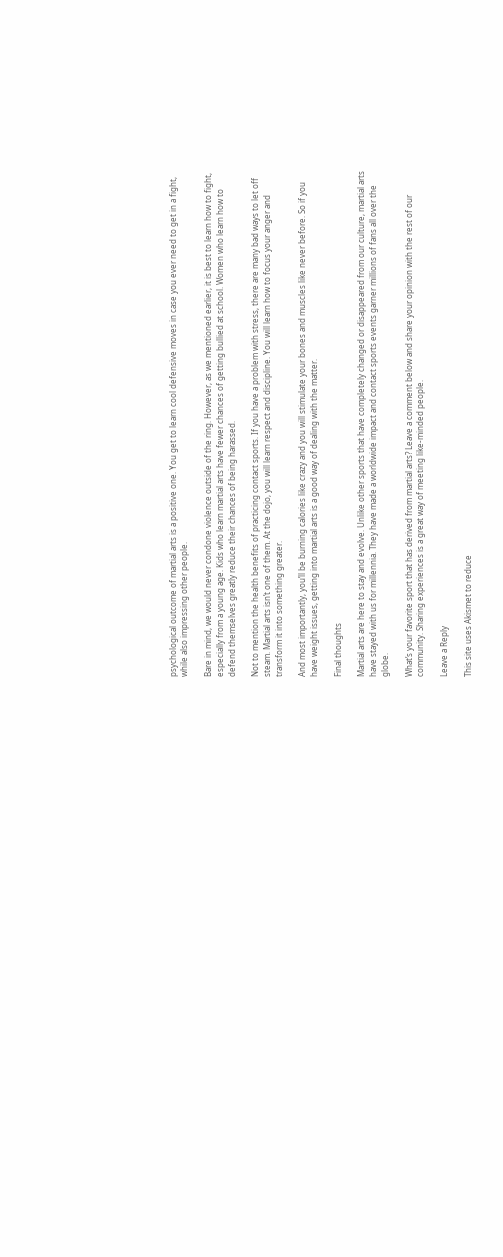psychological outcome of martial arts is a positive one. You get to learn cool defensive moves in case you ever need to get in a fight, while also impressing other people.

Bare in mind, we would never condone violence outside of the ring. However, as we mentioned earlier, it is best to learn how to fight, especially from a young age. Kids who learn martial arts have fewer chances of getting bullied at school. Women who learn how to defend themselves greatly reduce their chances of being harassed.

Not to mention the health benefits of practicing contact sports. If you have a problem with stress, there are many bad ways to let off steam. Martial arts isn’t one of them. At the dojo, you will learn respect and discipline. You will learn how to focus your anger and transform it into something greater.

And most importantly, you’ll be burning calories like crazy and you will stimulate your bones and muscles like never before. So if you have weight issues, getting into martial arts is a good way of dealing with the matter.

Final thoughts

Martial arts are here to stay and evolve. Unlike other sports that have completely changed or disappeared from our culture, martial arts have stayed with us for millennia. They have made a worldwide impact and contact sports events garner millions of fans all over the globe.

What’s your favorite sport that has derived from martial arts? Leave a comment below and share your opinion with the rest of our community. Sharing experiences is a great way of meeting like-minded people.

Leave a Reply

This site uses Akismet to reduce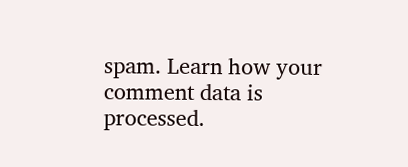spam. Learn how your comment data is processed.